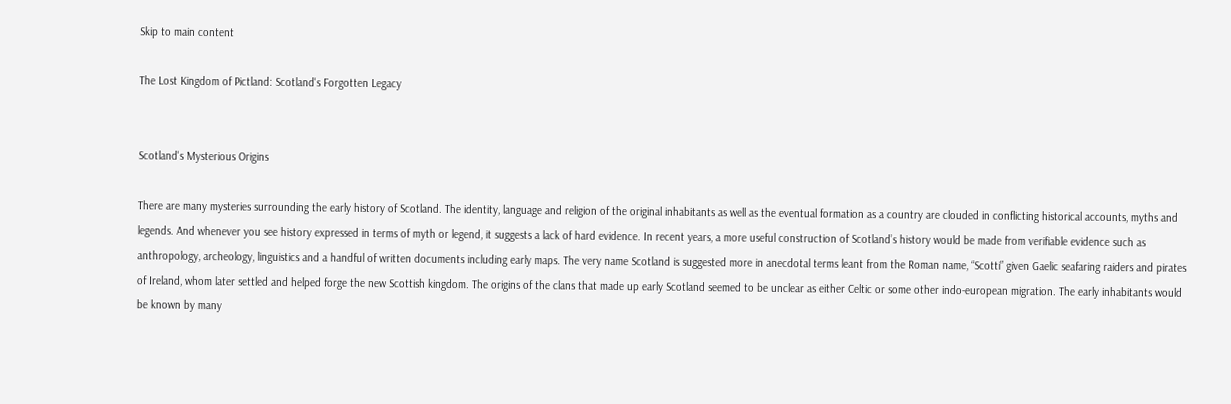Skip to main content

The Lost Kingdom of Pictland: Scotland's Forgotten Legacy


Scotland's Mysterious Origins

There are many mysteries surrounding the early history of Scotland. The identity, language and religion of the original inhabitants as well as the eventual formation as a country are clouded in conflicting historical accounts, myths and legends. And whenever you see history expressed in terms of myth or legend, it suggests a lack of hard evidence. In recent years, a more useful construction of Scotland’s history would be made from verifiable evidence such as anthropology, archeology, linguistics and a handful of written documents including early maps. The very name Scotland is suggested more in anecdotal terms leant from the Roman name, “Scotti” given Gaelic seafaring raiders and pirates of Ireland, whom later settled and helped forge the new Scottish kingdom. The origins of the clans that made up early Scotland seemed to be unclear as either Celtic or some other indo-european migration. The early inhabitants would be known by many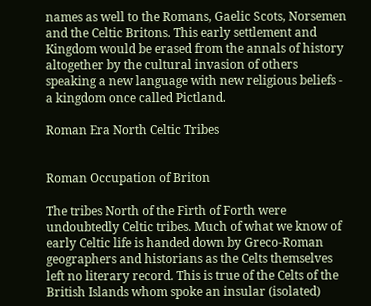names as well to the Romans, Gaelic Scots, Norsemen and the Celtic Britons. This early settlement and Kingdom would be erased from the annals of history altogether by the cultural invasion of others speaking a new language with new religious beliefs - a kingdom once called Pictland.

Roman Era North Celtic Tribes


Roman Occupation of Briton

The tribes North of the Firth of Forth were undoubtedly Celtic tribes. Much of what we know of early Celtic life is handed down by Greco-Roman geographers and historians as the Celts themselves left no literary record. This is true of the Celts of the British Islands whom spoke an insular (isolated)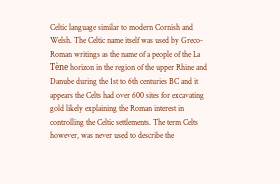Celtic language similar to modern Cornish and Welsh. The Celtic name itself was used by Greco-Roman writings as the name of a people of the La Tène horizon in the region of the upper Rhine and Danube during the 1st to 6th centuries BC and it appears the Celts had over 600 sites for excavating gold likely explaining the Roman interest in controlling the Celtic settlements. The term Celts however, was never used to describe the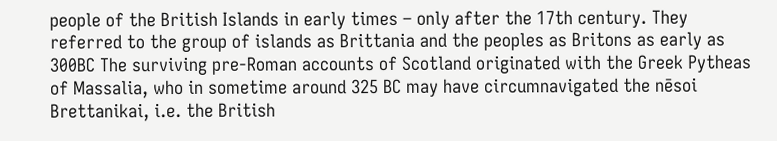people of the British Islands in early times – only after the 17th century. They referred to the group of islands as Brittania and the peoples as Britons as early as 300BC The surviving pre-Roman accounts of Scotland originated with the Greek Pytheas of Massalia, who in sometime around 325 BC may have circumnavigated the nēsoi Brettanikai, i.e. the British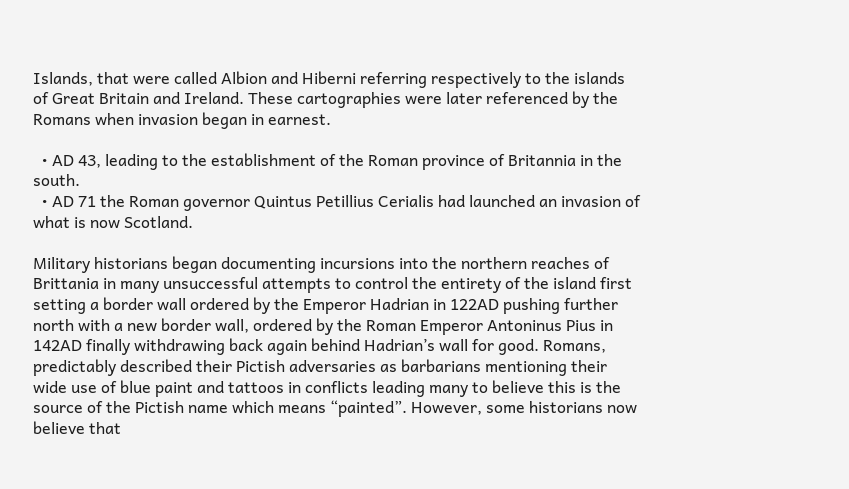Islands, that were called Albion and Hiberni referring respectively to the islands of Great Britain and Ireland. These cartographies were later referenced by the Romans when invasion began in earnest.

  • AD 43, leading to the establishment of the Roman province of Britannia in the south.
  • AD 71 the Roman governor Quintus Petillius Cerialis had launched an invasion of what is now Scotland.

Military historians began documenting incursions into the northern reaches of Brittania in many unsuccessful attempts to control the entirety of the island first setting a border wall ordered by the Emperor Hadrian in 122AD pushing further north with a new border wall, ordered by the Roman Emperor Antoninus Pius in 142AD finally withdrawing back again behind Hadrian’s wall for good. Romans, predictably described their Pictish adversaries as barbarians mentioning their wide use of blue paint and tattoos in conflicts leading many to believe this is the source of the Pictish name which means “painted”. However, some historians now believe that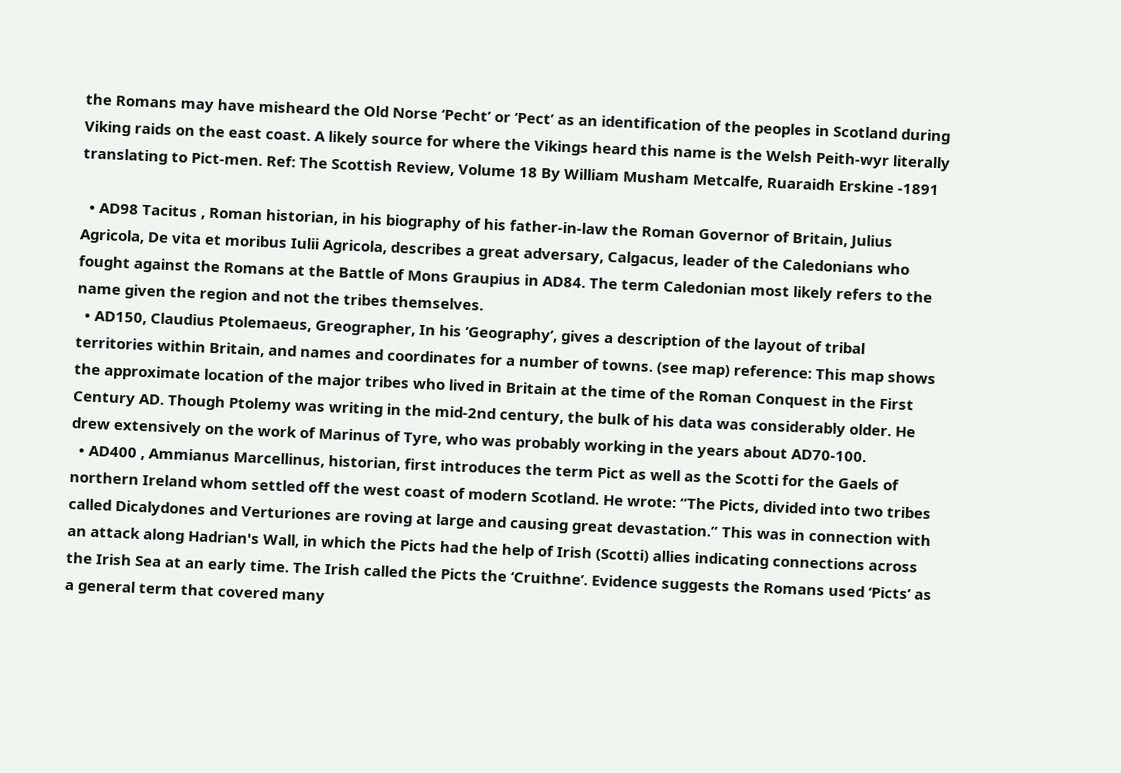the Romans may have misheard the Old Norse ‘Pecht’ or ‘Pect’ as an identification of the peoples in Scotland during Viking raids on the east coast. A likely source for where the Vikings heard this name is the Welsh Peith-wyr literally translating to Pict-men. Ref: The Scottish Review, Volume 18 By William Musham Metcalfe, Ruaraidh Erskine -1891

  • AD98 Tacitus , Roman historian, in his biography of his father-in-law the Roman Governor of Britain, Julius Agricola, De vita et moribus Iulii Agricola, describes a great adversary, Calgacus, leader of the Caledonians who fought against the Romans at the Battle of Mons Graupius in AD84. The term Caledonian most likely refers to the name given the region and not the tribes themselves.
  • AD150, Claudius Ptolemaeus, Greographer, In his ‘Geography’, gives a description of the layout of tribal territories within Britain, and names and coordinates for a number of towns. (see map) reference: This map shows the approximate location of the major tribes who lived in Britain at the time of the Roman Conquest in the First Century AD. Though Ptolemy was writing in the mid-2nd century, the bulk of his data was considerably older. He drew extensively on the work of Marinus of Tyre, who was probably working in the years about AD70-100.
  • AD400 , Ammianus Marcellinus, historian, first introduces the term Pict as well as the Scotti for the Gaels of northern Ireland whom settled off the west coast of modern Scotland. He wrote: “The Picts, divided into two tribes called Dicalydones and Verturiones are roving at large and causing great devastation.” This was in connection with an attack along Hadrian's Wall, in which the Picts had the help of Irish (Scotti) allies indicating connections across the Irish Sea at an early time. The Irish called the Picts the ‘Cruithne’. Evidence suggests the Romans used ‘Picts’ as a general term that covered many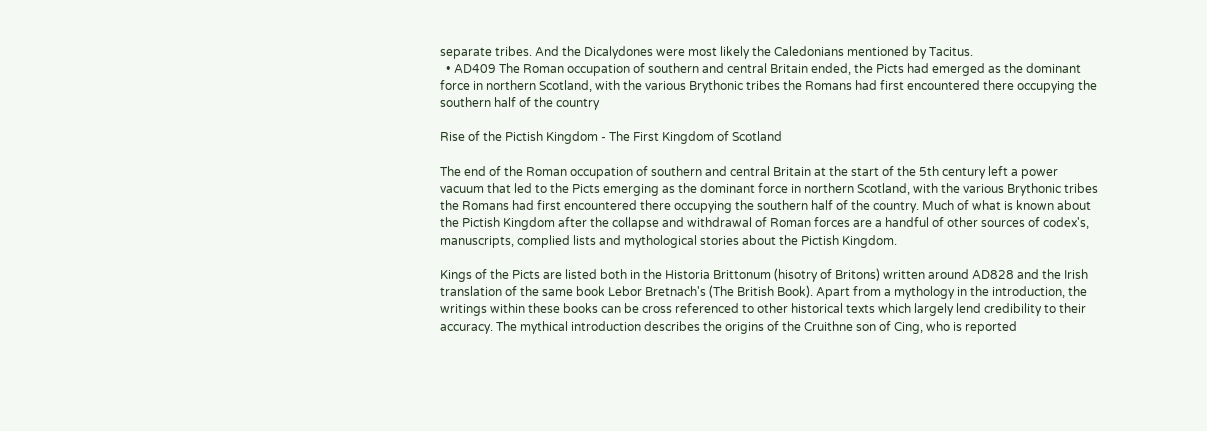separate tribes. And the Dicalydones were most likely the Caledonians mentioned by Tacitus.
  • AD409 The Roman occupation of southern and central Britain ended, the Picts had emerged as the dominant force in northern Scotland, with the various Brythonic tribes the Romans had first encountered there occupying the southern half of the country

Rise of the Pictish Kingdom - The First Kingdom of Scotland

The end of the Roman occupation of southern and central Britain at the start of the 5th century left a power vacuum that led to the Picts emerging as the dominant force in northern Scotland, with the various Brythonic tribes the Romans had first encountered there occupying the southern half of the country. Much of what is known about the Pictish Kingdom after the collapse and withdrawal of Roman forces are a handful of other sources of codex's, manuscripts, complied lists and mythological stories about the Pictish Kingdom.

Kings of the Picts are listed both in the Historia Brittonum (hisotry of Britons) written around AD828 and the Irish translation of the same book Lebor Bretnach's (The British Book). Apart from a mythology in the introduction, the writings within these books can be cross referenced to other historical texts which largely lend credibility to their accuracy. The mythical introduction describes the origins of the Cruithne son of Cing, who is reported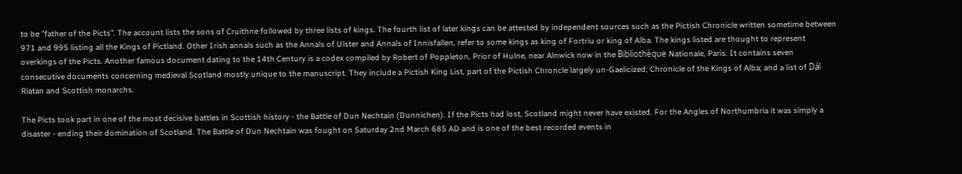to be "father of the Picts". The account lists the sons of Cruithne followed by three lists of kings. The fourth list of later kings can be attested by independent sources such as the Pictish Chronicle written sometime between 971 and 995 listing all the Kings of Pictland. Other Irish annals such as the Annals of Ulster and Annals of Innisfallen, refer to some kings as king of Fortriu or king of Alba. The kings listed are thought to represent overkings of the Picts. Another famous document dating to the 14th Century is a codex compiled by Robert of Poppleton, Prior of Hulne, near Alnwick now in the Bibliothèque Nationale, Paris. It contains seven consecutive documents concerning medieval Scotland mostly unique to the manuscript. They include a Pictish King List, part of the Pictish Chroncle largely un-Gaelicized; Chronicle of the Kings of Alba; and a list of Dál Riatan and Scottish monarchs.

The Picts took part in one of the most decisive battles in Scottish history - the Battle of Dun Nechtain (Dunnichen). If the Picts had lost, Scotland might never have existed. For the Angles of Northumbria it was simply a disaster - ending their domination of Scotland. The Battle of Dun Nechtain was fought on Saturday 2nd March 685 AD and is one of the best recorded events in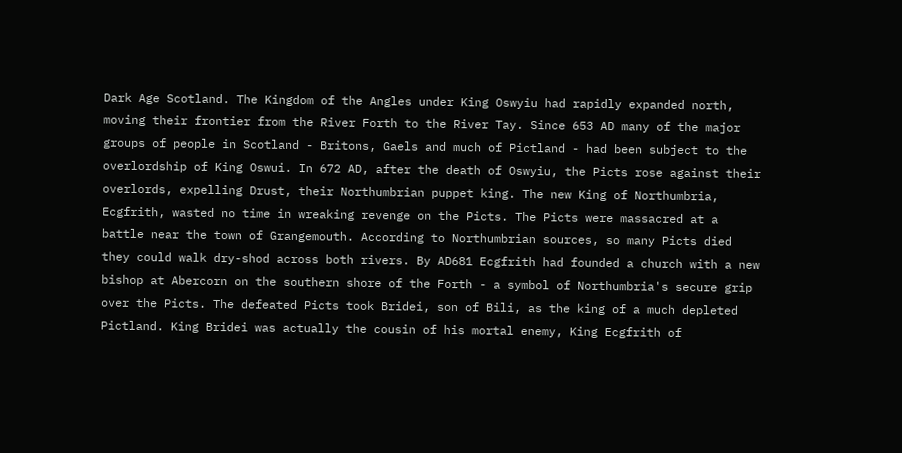Dark Age Scotland. The Kingdom of the Angles under King Oswyiu had rapidly expanded north, moving their frontier from the River Forth to the River Tay. Since 653 AD many of the major groups of people in Scotland - Britons, Gaels and much of Pictland - had been subject to the overlordship of King Oswui. In 672 AD, after the death of Oswyiu, the Picts rose against their overlords, expelling Drust, their Northumbrian puppet king. The new King of Northumbria, Ecgfrith, wasted no time in wreaking revenge on the Picts. The Picts were massacred at a battle near the town of Grangemouth. According to Northumbrian sources, so many Picts died they could walk dry-shod across both rivers. By AD681 Ecgfrith had founded a church with a new bishop at Abercorn on the southern shore of the Forth - a symbol of Northumbria's secure grip over the Picts. The defeated Picts took Bridei, son of Bili, as the king of a much depleted Pictland. King Bridei was actually the cousin of his mortal enemy, King Ecgfrith of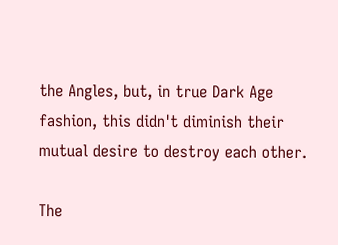the Angles, but, in true Dark Age fashion, this didn't diminish their mutual desire to destroy each other.

The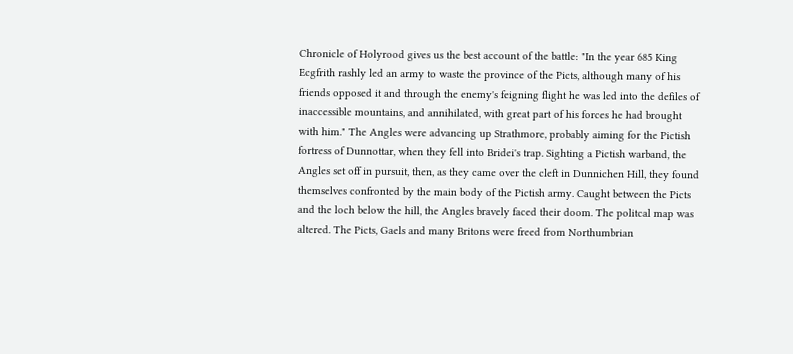Chronicle of Holyrood gives us the best account of the battle: "In the year 685 King Ecgfrith rashly led an army to waste the province of the Picts, although many of his friends opposed it and through the enemy's feigning flight he was led into the defiles of inaccessible mountains, and annihilated, with great part of his forces he had brought with him." The Angles were advancing up Strathmore, probably aiming for the Pictish fortress of Dunnottar, when they fell into Bridei's trap. Sighting a Pictish warband, the Angles set off in pursuit, then, as they came over the cleft in Dunnichen Hill, they found themselves confronted by the main body of the Pictish army. Caught between the Picts and the loch below the hill, the Angles bravely faced their doom. The politcal map was altered. The Picts, Gaels and many Britons were freed from Northumbrian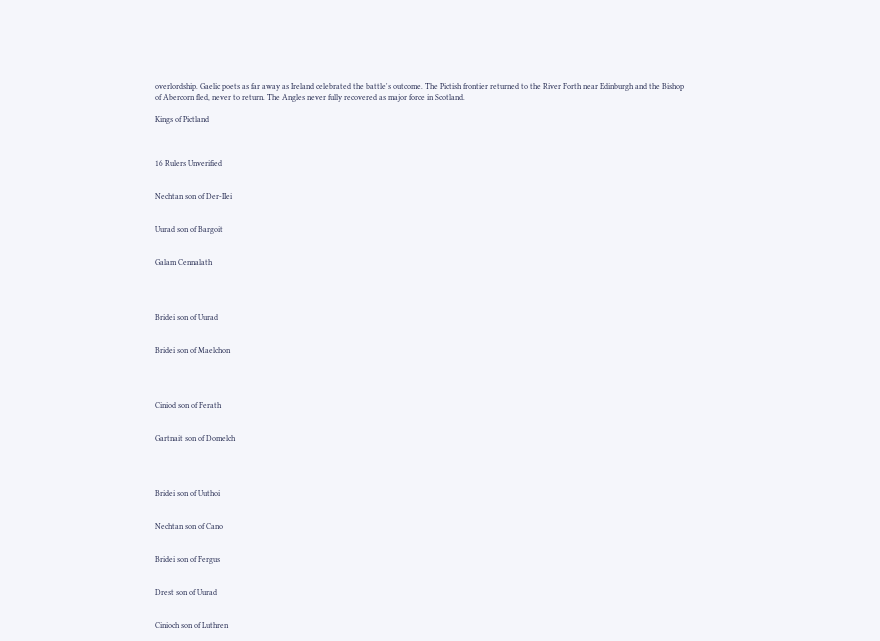overlordship. Gaelic poets as far away as Ireland celebrated the battle's outcome. The Pictish frontier returned to the River Forth near Edinburgh and the Bishop of Abercorn fled, never to return. The Angles never fully recovered as major force in Scotland.

Kings of Pictland



16 Rulers Unverified


Nechtan son of Der-IIei


Uurad son of Bargoit


Galam Cennalath




Bridei son of Uurad


Bridei son of Maelchon




Ciniod son of Ferath


Gartnait son of Domelch




Bridei son of Uuthoi


Nechtan son of Cano


Bridei son of Fergus


Drest son of Uurad


Cinioch son of Luthren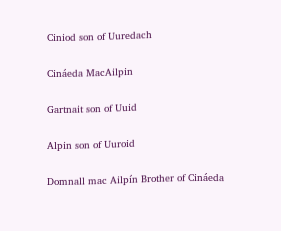Ciniod son of Uuredach


Cináeda MacAilpin


Gartnait son of Uuid


Alpin son of Uuroid


Domnall mac Ailpín Brother of Cináeda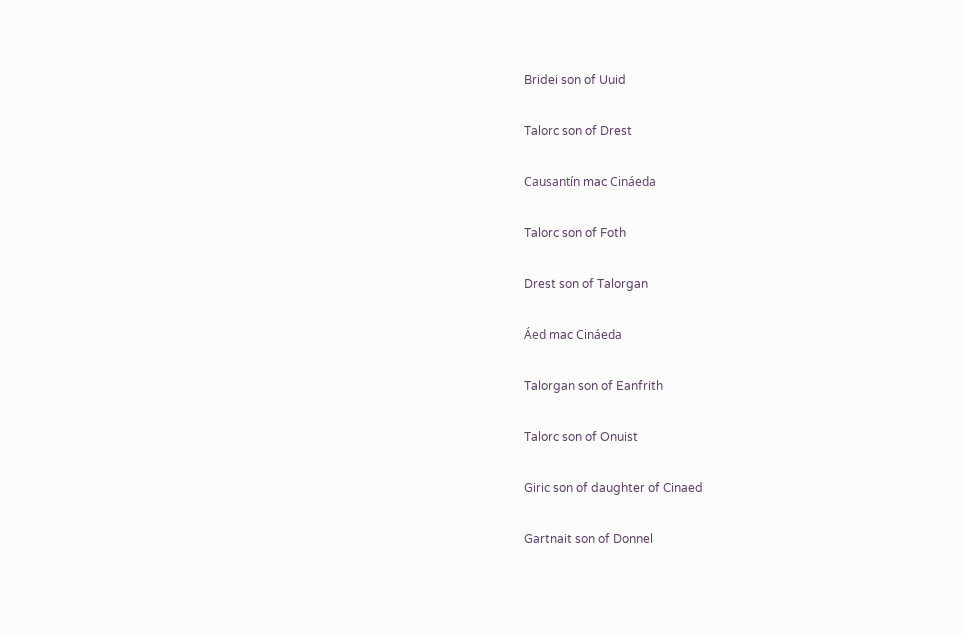Bridei son of Uuid


Talorc son of Drest


Causantín mac Cináeda


Talorc son of Foth


Drest son of Talorgan


Áed mac Cináeda


Talorgan son of Eanfrith


Talorc son of Onuist


Giric son of daughter of Cinaed


Gartnait son of Donnel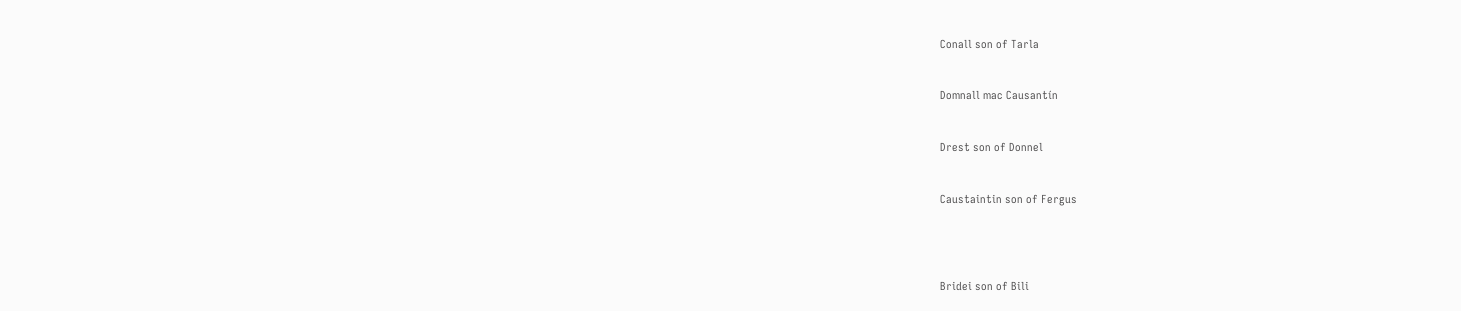Conall son of Tarla


Domnall mac Causantín


Drest son of Donnel


Caustaintin son of Fergus




Bridei son of Bili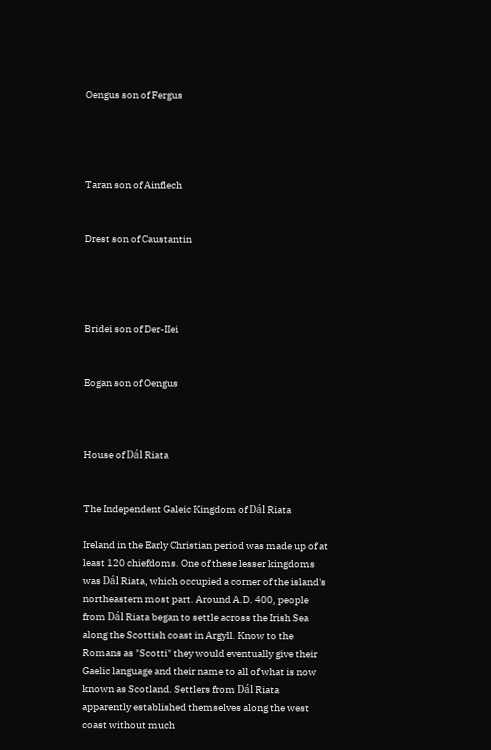Oengus son of Fergus




Taran son of Ainflech


Drest son of Caustantin




Bridei son of Der-IIei


Eogan son of Oengus



House of Dál Riata


The Independent Galeic Kingdom of Dál Riata

Ireland in the Early Christian period was made up of at least 120 chiefdoms. One of these lesser kingdoms was Dál Riata, which occupied a corner of the island's northeastern most part. Around A.D. 400, people from Dál Riata began to settle across the Irish Sea along the Scottish coast in Argyll. Know to the Romans as "Scotti" they would eventually give their Gaelic language and their name to all of what is now known as Scotland. Settlers from Dál Riata apparently established themselves along the west coast without much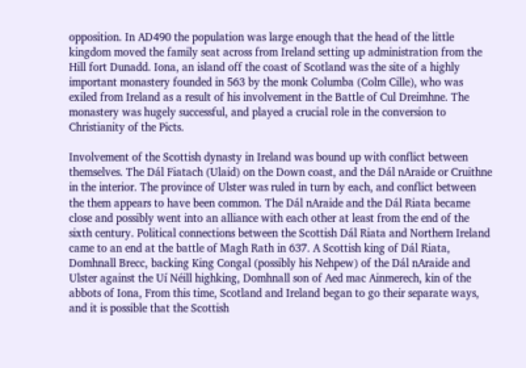opposition. In AD490 the population was large enough that the head of the little kingdom moved the family seat across from Ireland setting up administration from the Hill fort Dunadd. Iona, an island off the coast of Scotland was the site of a highly important monastery founded in 563 by the monk Columba (Colm Cille), who was exiled from Ireland as a result of his involvement in the Battle of Cul Dreimhne. The monastery was hugely successful, and played a crucial role in the conversion to Christianity of the Picts.

Involvement of the Scottish dynasty in Ireland was bound up with conflict between themselves. The Dál Fiatach (Ulaid) on the Down coast, and the Dál nAraide or Cruithne in the interior. The province of Ulster was ruled in turn by each, and conflict between the them appears to have been common. The Dál nAraide and the Dál Riata became close and possibly went into an alliance with each other at least from the end of the sixth century. Political connections between the Scottish Dál Riata and Northern Ireland came to an end at the battle of Magh Rath in 637. A Scottish king of Dál Riata, Domhnall Brecc, backing King Congal (possibly his Nehpew) of the Dál nAraide and Ulster against the Uí Néill highking, Domhnall son of Aed mac Ainmerech, kin of the abbots of Iona, From this time, Scotland and Ireland began to go their separate ways, and it is possible that the Scottish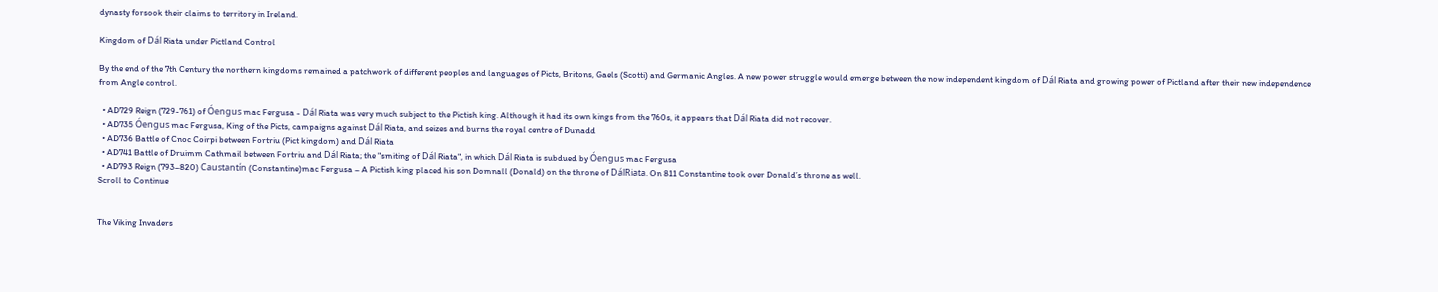dynasty forsook their claims to territory in Ireland.

Kingdom of Dál Riata under Pictland Control

By the end of the 7th Century the northern kingdoms remained a patchwork of different peoples and languages of Picts, Britons, Gaels (Scotti) and Germanic Angles. A new power struggle would emerge between the now independent kingdom of Dál Riata and growing power of Pictland after their new independence from Angle control.

  • AD729 Reign (729-761) of Óengus mac Fergusa - Dál Riata was very much subject to the Pictish king. Although it had its own kings from the 760s, it appears that Dál Riata did not recover.
  • AD735 Óengus mac Fergusa, King of the Picts, campaigns against Dál Riata, and seizes and burns the royal centre of Dunadd
  • AD736 Battle of Cnoc Coirpi between Fortriu (Pict kingdom) and Dál Riata
  • AD741 Battle of Druimm Cathmail between Fortriu and Dál Riata; the "smiting of Dál Riata", in which Dál Riata is subdued by Óengus mac Fergusa
  • AD793 Reign (793–820) Caustantín (Constantine)mac Fergusa – A Pictish king placed his son Domnall (Donald) on the throne of DálRiata. On 811 Constantine took over Donald’s throne as well.
Scroll to Continue


The Viking Invaders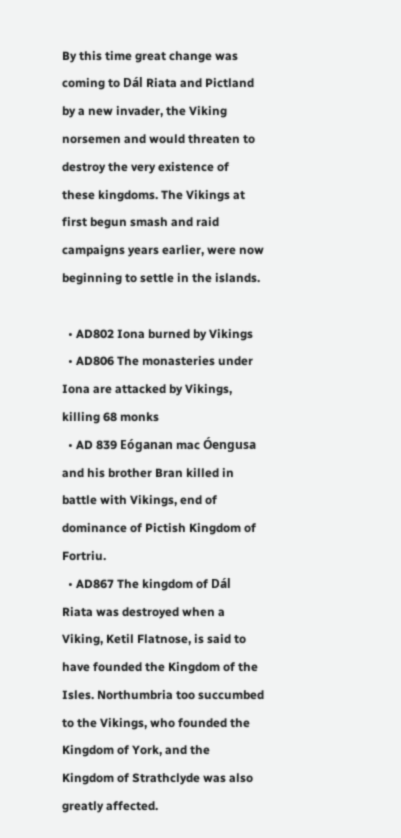By this time great change was coming to Dál Riata and Pictland by a new invader, the Viking norsemen and would threaten to destroy the very existence of these kingdoms. The Vikings at first begun smash and raid campaigns years earlier, were now beginning to settle in the islands.

  • AD802 Iona burned by Vikings
  • AD806 The monasteries under Iona are attacked by Vikings, killing 68 monks
  • AD 839 Eóganan mac Óengusa and his brother Bran killed in battle with Vikings, end of dominance of Pictish Kingdom of Fortriu.
  • AD867 The kingdom of Dál Riata was destroyed when a Viking, Ketil Flatnose, is said to have founded the Kingdom of the Isles. Northumbria too succumbed to the Vikings, who founded the Kingdom of York, and the Kingdom of Strathclyde was also greatly affected.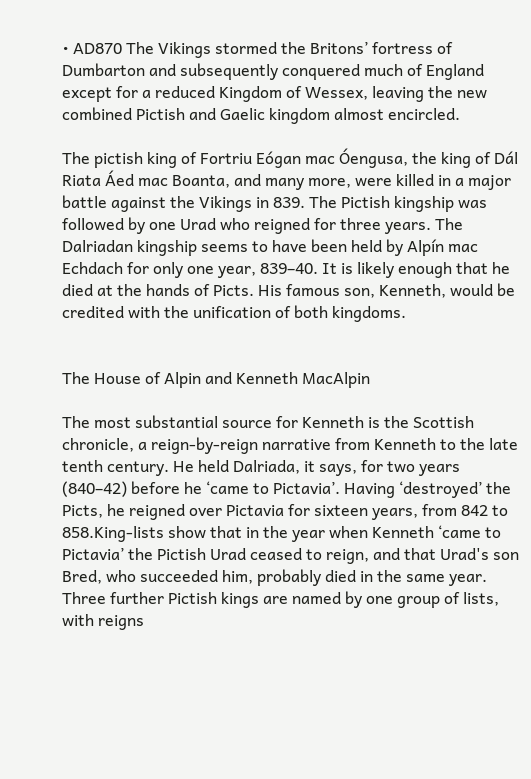• AD870 The Vikings stormed the Britons’ fortress of Dumbarton and subsequently conquered much of England except for a reduced Kingdom of Wessex, leaving the new combined Pictish and Gaelic kingdom almost encircled.

The pictish king of Fortriu Eógan mac Óengusa, the king of Dál Riata Áed mac Boanta, and many more, were killed in a major battle against the Vikings in 839. The Pictish kingship was followed by one Urad who reigned for three years. The Dalriadan kingship seems to have been held by Alpín mac Echdach for only one year, 839–40. It is likely enough that he died at the hands of Picts. His famous son, Kenneth, would be credited with the unification of both kingdoms.


The House of Alpin and Kenneth MacAlpin

The most substantial source for Kenneth is the Scottish chronicle, a reign-by-reign narrative from Kenneth to the late tenth century. He held Dalriada, it says, for two years (840–42) before he ‘came to Pictavia’. Having ‘destroyed’ the Picts, he reigned over Pictavia for sixteen years, from 842 to 858.King-lists show that in the year when Kenneth ‘came to Pictavia’ the Pictish Urad ceased to reign, and that Urad's son Bred, who succeeded him, probably died in the same year. Three further Pictish kings are named by one group of lists, with reigns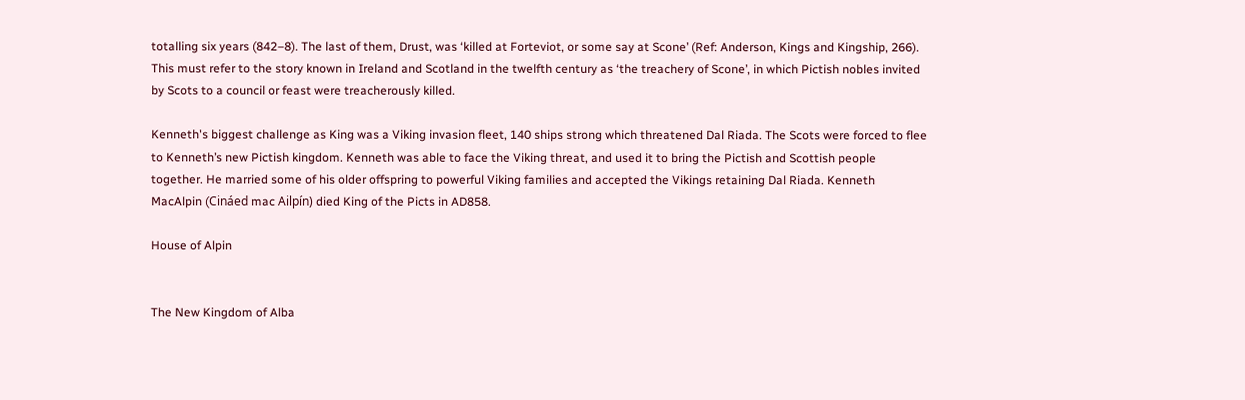totalling six years (842–8). The last of them, Drust, was ‘killed at Forteviot, or some say at Scone’ (Ref: Anderson, Kings and Kingship, 266). This must refer to the story known in Ireland and Scotland in the twelfth century as ‘the treachery of Scone’, in which Pictish nobles invited by Scots to a council or feast were treacherously killed.

Kenneth's biggest challenge as King was a Viking invasion fleet, 140 ships strong which threatened Dal Riada. The Scots were forced to flee to Kenneth’s new Pictish kingdom. Kenneth was able to face the Viking threat, and used it to bring the Pictish and Scottish people together. He married some of his older offspring to powerful Viking families and accepted the Vikings retaining Dal Riada. Kenneth MacAlpin (Cináed mac Ailpín) died King of the Picts in AD858.

House of Alpin


The New Kingdom of Alba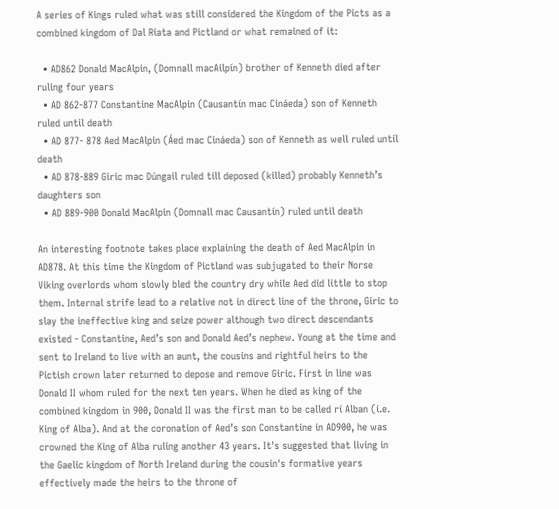A series of Kings ruled what was still considered the Kingdom of the Picts as a combined kingdom of Dal Riata and Pictland or what remained of it:

  • AD862 Donald MacAlpin, (Domnall macAilpín) brother of Kenneth died after ruling four years
  • AD 862-877 Constantine MacAlpin (Causantín mac Cináeda) son of Kenneth ruled until death
  • AD 877- 878 Aed MacAlpin (Áed mac Cináeda) son of Kenneth as well ruled until death
  • AD 878-889 Giric mac Dúngail ruled till deposed (killed) probably Kenneth’s daughters son
  • AD 889-900 Donald MacAlpin (Domnall mac Causantín) ruled until death

An interesting footnote takes place explaining the death of Aed MacAlpin in AD878. At this time the Kingdom of Pictland was subjugated to their Norse Viking overlords whom slowly bled the country dry while Aed did little to stop them. Internal strife lead to a relative not in direct line of the throne, Giric to slay the ineffective king and seize power although two direct descendants existed - Constantine, Aed’s son and Donald Aed’s nephew. Young at the time and sent to Ireland to live with an aunt, the cousins and rightful heirs to the Pictish crown later returned to depose and remove Giric. First in line was Donald II whom ruled for the next ten years. When he died as king of the combined kingdom in 900, Donald II was the first man to be called rí Alban (i.e. King of Alba). And at the coronation of Aed’s son Constantine in AD900, he was crowned the King of Alba ruling another 43 years. It's suggested that living in the Gaelic kingdom of North Ireland during the cousin's formative years effectively made the heirs to the throne of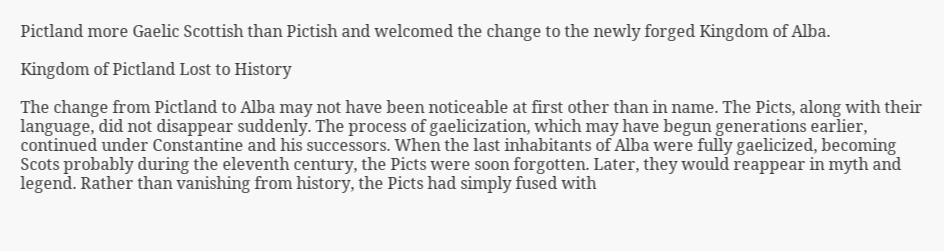Pictland more Gaelic Scottish than Pictish and welcomed the change to the newly forged Kingdom of Alba.

Kingdom of Pictland Lost to History

The change from Pictland to Alba may not have been noticeable at first other than in name. The Picts, along with their language, did not disappear suddenly. The process of gaelicization, which may have begun generations earlier, continued under Constantine and his successors. When the last inhabitants of Alba were fully gaelicized, becoming Scots probably during the eleventh century, the Picts were soon forgotten. Later, they would reappear in myth and legend. Rather than vanishing from history, the Picts had simply fused with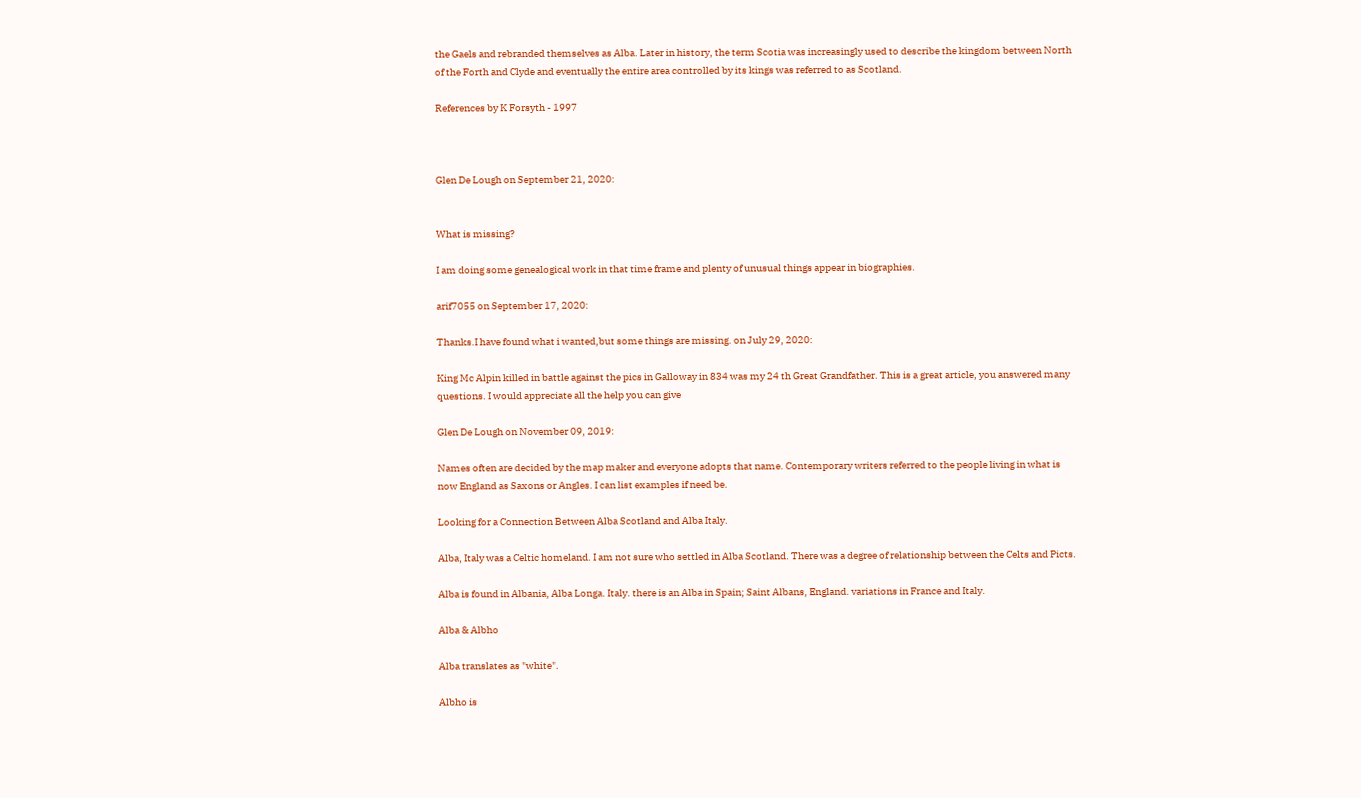the Gaels and rebranded themselves as Alba. Later in history, the term Scotia was increasingly used to describe the kingdom between North of the Forth and Clyde and eventually the entire area controlled by its kings was referred to as Scotland.

References by K Forsyth - 1997



Glen De Lough on September 21, 2020:


What is missing?

I am doing some genealogical work in that time frame and plenty of unusual things appear in biographies.

arif7055 on September 17, 2020:

Thanks.I have found what i wanted,but some things are missing. on July 29, 2020:

King Mc Alpin killed in battle against the pics in Galloway in 834 was my 24 th Great Grandfather. This is a great article, you answered many questions. I would appreciate all the help you can give

Glen De Lough on November 09, 2019:

Names often are decided by the map maker and everyone adopts that name. Contemporary writers referred to the people living in what is now England as Saxons or Angles. I can list examples if need be.

Looking for a Connection Between Alba Scotland and Alba Italy.

Alba, Italy was a Celtic homeland. I am not sure who settled in Alba Scotland. There was a degree of relationship between the Celts and Picts.

Alba is found in Albania, Alba Longa. Italy. there is an Alba in Spain; Saint Albans, England. variations in France and Italy.

Alba & Albho

Alba translates as "white".

Albho is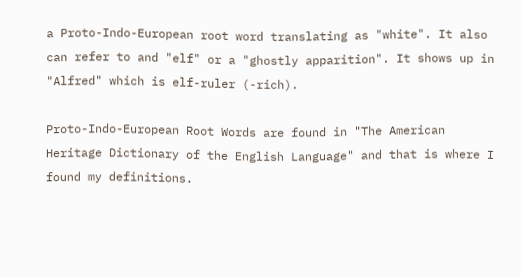a Proto-Indo-European root word translating as "white". It also can refer to and "elf" or a "ghostly apparition". It shows up in "Alfred" which is elf-ruler (-rich).

Proto-Indo-European Root Words are found in "The American Heritage Dictionary of the English Language" and that is where I found my definitions.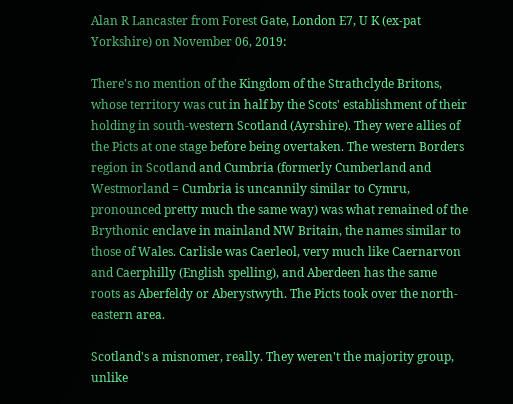Alan R Lancaster from Forest Gate, London E7, U K (ex-pat Yorkshire) on November 06, 2019:

There's no mention of the Kingdom of the Strathclyde Britons, whose territory was cut in half by the Scots' establishment of their holding in south-western Scotland (Ayrshire). They were allies of the Picts at one stage before being overtaken. The western Borders region in Scotland and Cumbria (formerly Cumberland and Westmorland = Cumbria is uncannily similar to Cymru, pronounced pretty much the same way) was what remained of the Brythonic enclave in mainland NW Britain, the names similar to those of Wales. Carlisle was Caerleol, very much like Caernarvon and Caerphilly (English spelling), and Aberdeen has the same roots as Aberfeldy or Aberystwyth. The Picts took over the north-eastern area.

Scotland's a misnomer, really. They weren't the majority group, unlike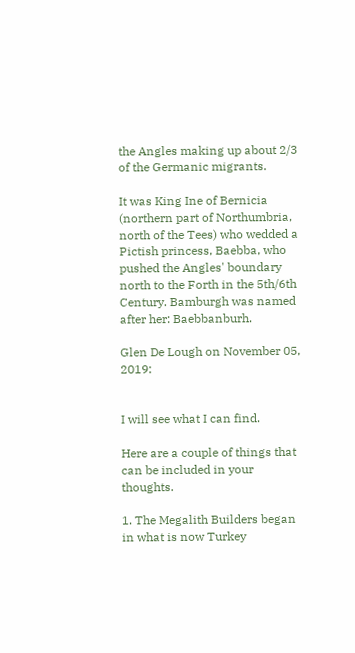the Angles making up about 2/3 of the Germanic migrants.

It was King Ine of Bernicia (northern part of Northumbria, north of the Tees) who wedded a Pictish princess, Baebba, who pushed the Angles' boundary north to the Forth in the 5th/6th Century. Bamburgh was named after her: Baebbanburh.

Glen De Lough on November 05, 2019:


I will see what I can find.

Here are a couple of things that can be included in your thoughts.

1. The Megalith Builders began in what is now Turkey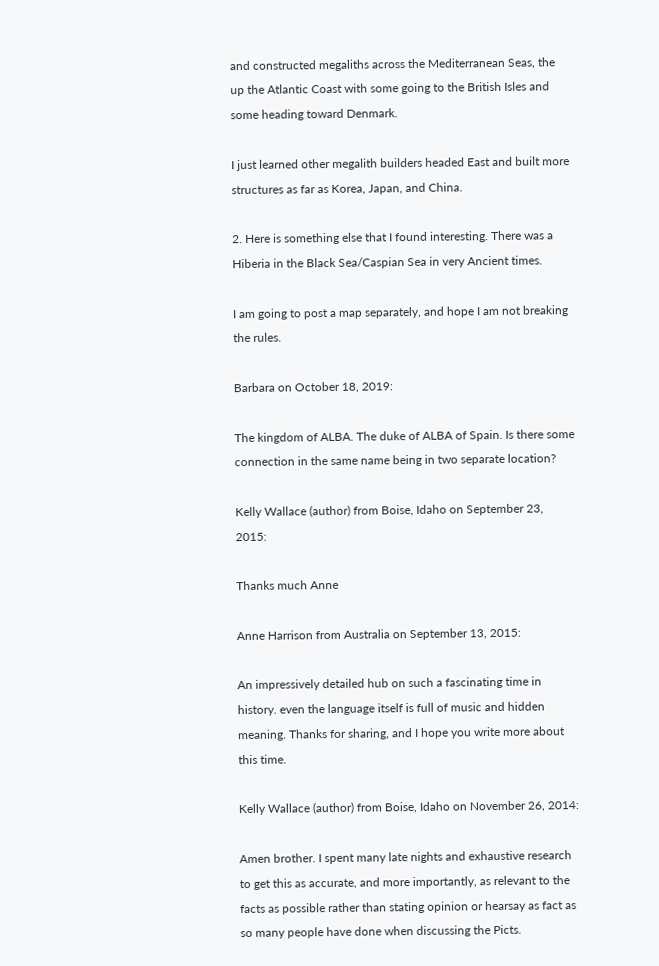and constructed megaliths across the Mediterranean Seas, the up the Atlantic Coast with some going to the British Isles and some heading toward Denmark.

I just learned other megalith builders headed East and built more structures as far as Korea, Japan, and China.

2. Here is something else that I found interesting. There was a Hiberia in the Black Sea/Caspian Sea in very Ancient times.

I am going to post a map separately, and hope I am not breaking the rules.

Barbara on October 18, 2019:

The kingdom of ALBA. The duke of ALBA of Spain. Is there some connection in the same name being in two separate location?

Kelly Wallace (author) from Boise, Idaho on September 23, 2015:

Thanks much Anne

Anne Harrison from Australia on September 13, 2015:

An impressively detailed hub on such a fascinating time in history. even the language itself is full of music and hidden meaning. Thanks for sharing, and I hope you write more about this time.

Kelly Wallace (author) from Boise, Idaho on November 26, 2014:

Amen brother. I spent many late nights and exhaustive research to get this as accurate, and more importantly, as relevant to the facts as possible rather than stating opinion or hearsay as fact as so many people have done when discussing the Picts.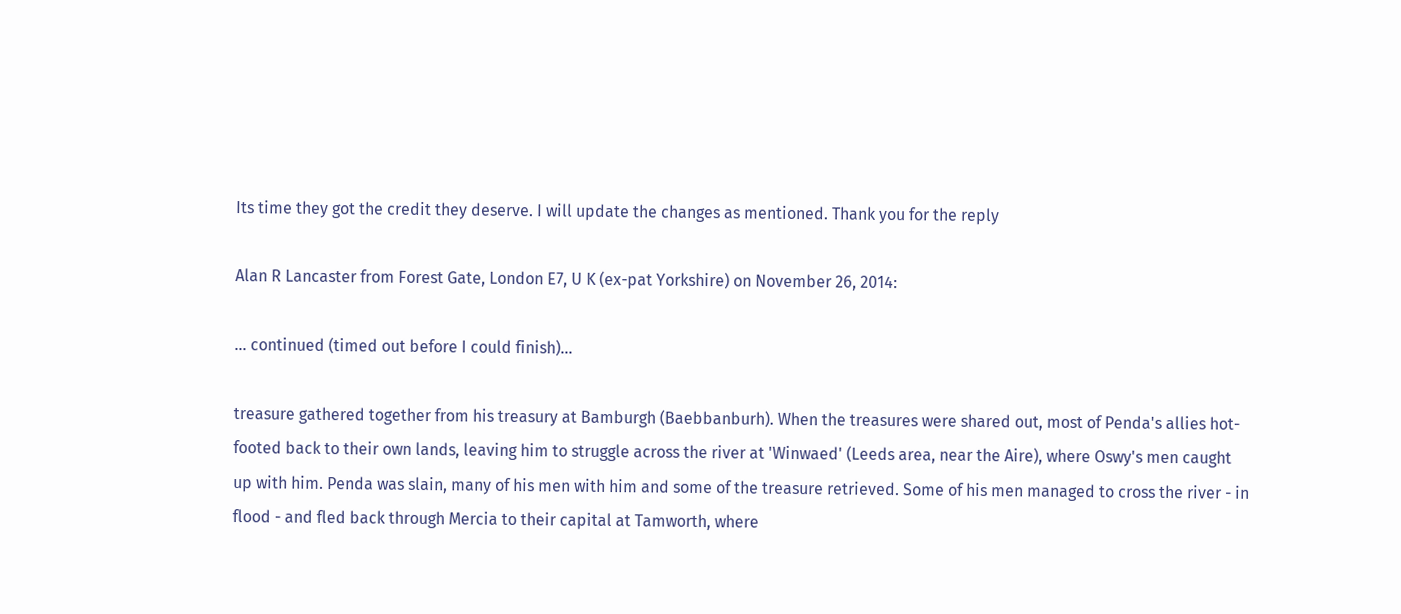Its time they got the credit they deserve. I will update the changes as mentioned. Thank you for the reply

Alan R Lancaster from Forest Gate, London E7, U K (ex-pat Yorkshire) on November 26, 2014:

... continued (timed out before I could finish)...

treasure gathered together from his treasury at Bamburgh (Baebbanburh). When the treasures were shared out, most of Penda's allies hot-footed back to their own lands, leaving him to struggle across the river at 'Winwaed' (Leeds area, near the Aire), where Oswy's men caught up with him. Penda was slain, many of his men with him and some of the treasure retrieved. Some of his men managed to cross the river - in flood - and fled back through Mercia to their capital at Tamworth, where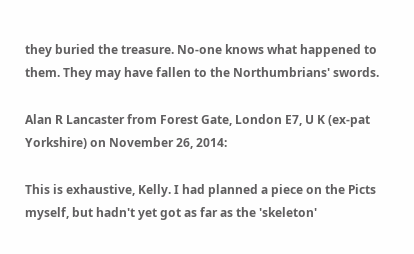they buried the treasure. No-one knows what happened to them. They may have fallen to the Northumbrians' swords.

Alan R Lancaster from Forest Gate, London E7, U K (ex-pat Yorkshire) on November 26, 2014:

This is exhaustive, Kelly. I had planned a piece on the Picts myself, but hadn't yet got as far as the 'skeleton'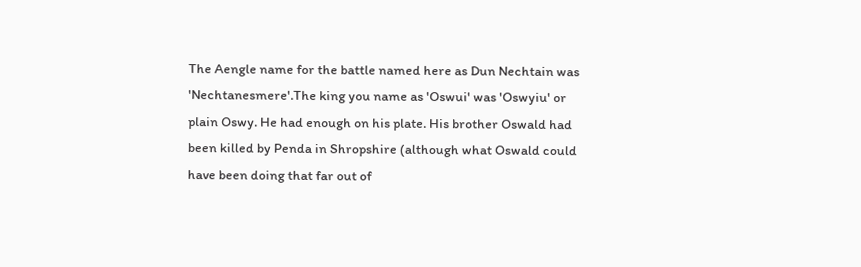The Aengle name for the battle named here as Dun Nechtain was 'Nechtanesmere'.The king you name as 'Oswui' was 'Oswyiu' or plain Oswy. He had enough on his plate. His brother Oswald had been killed by Penda in Shropshire (although what Oswald could have been doing that far out of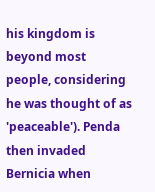his kingdom is beyond most people, considering he was thought of as 'peaceable'). Penda then invaded Bernicia when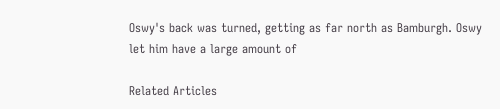Oswy's back was turned, getting as far north as Bamburgh. Oswy let him have a large amount of

Related Articles